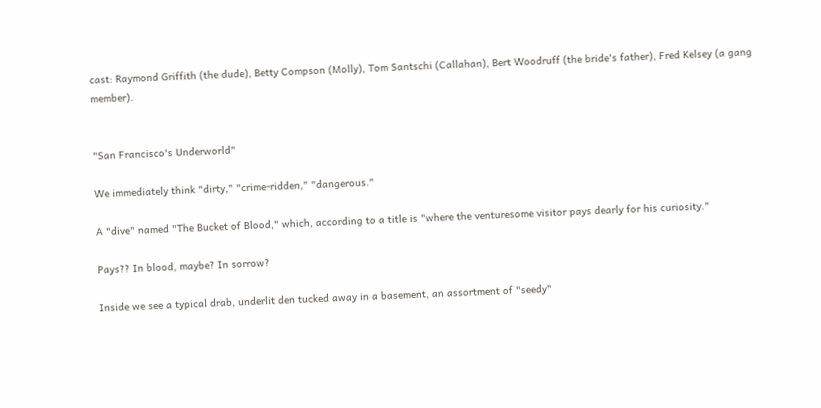cast: Raymond Griffith (the dude), Betty Compson (Molly), Tom Santschi (Callahan), Bert Woodruff (the bride's father), Fred Kelsey (a gang member).


"San Francisco's Underworld"

We immediately think "dirty," "crime-ridden," "dangerous."

A "dive" named "The Bucket of Blood," which, according to a title is "where the venturesome visitor pays dearly for his curiosity."

Pays?? In blood, maybe? In sorrow?

Inside we see a typical drab, underlit den tucked away in a basement, an assortment of "seedy"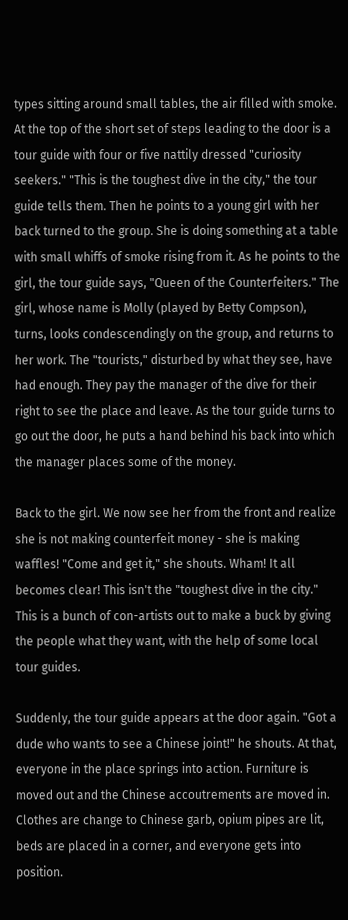types sitting around small tables, the air filled with smoke. At the top of the short set of steps leading to the door is a tour guide with four or five nattily dressed "curiosity seekers." "This is the toughest dive in the city," the tour guide tells them. Then he points to a young girl with her back turned to the group. She is doing something at a table with small whiffs of smoke rising from it. As he points to the girl, the tour guide says, "Queen of the Counterfeiters." The girl, whose name is Molly (played by Betty Compson), turns, looks condescendingly on the group, and returns to her work. The "tourists," disturbed by what they see, have had enough. They pay the manager of the dive for their right to see the place and leave. As the tour guide turns to go out the door, he puts a hand behind his back into which the manager places some of the money.

Back to the girl. We now see her from the front and realize she is not making counterfeit money - she is making waffles! "Come and get it," she shouts. Wham! It all becomes clear! This isn't the "toughest dive in the city." This is a bunch of con-artists out to make a buck by giving the people what they want, with the help of some local tour guides.

Suddenly, the tour guide appears at the door again. "Got a dude who wants to see a Chinese joint!" he shouts. At that, everyone in the place springs into action. Furniture is moved out and the Chinese accoutrements are moved in. Clothes are change to Chinese garb, opium pipes are lit, beds are placed in a corner, and everyone gets into position.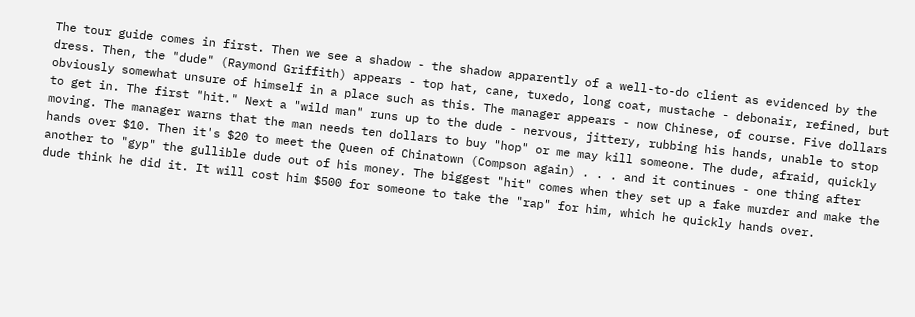The tour guide comes in first. Then we see a shadow - the shadow apparently of a well-to-do client as evidenced by the dress. Then, the "dude" (Raymond Griffith) appears - top hat, cane, tuxedo, long coat, mustache - debonair, refined, but obviously somewhat unsure of himself in a place such as this. The manager appears - now Chinese, of course. Five dollars to get in. The first "hit." Next a "wild man" runs up to the dude - nervous, jittery, rubbing his hands, unable to stop moving. The manager warns that the man needs ten dollars to buy "hop" or me may kill someone. The dude, afraid, quickly hands over $10. Then it's $20 to meet the Queen of Chinatown (Compson again) . . . and it continues - one thing after another to "gyp" the gullible dude out of his money. The biggest "hit" comes when they set up a fake murder and make the dude think he did it. It will cost him $500 for someone to take the "rap" for him, which he quickly hands over.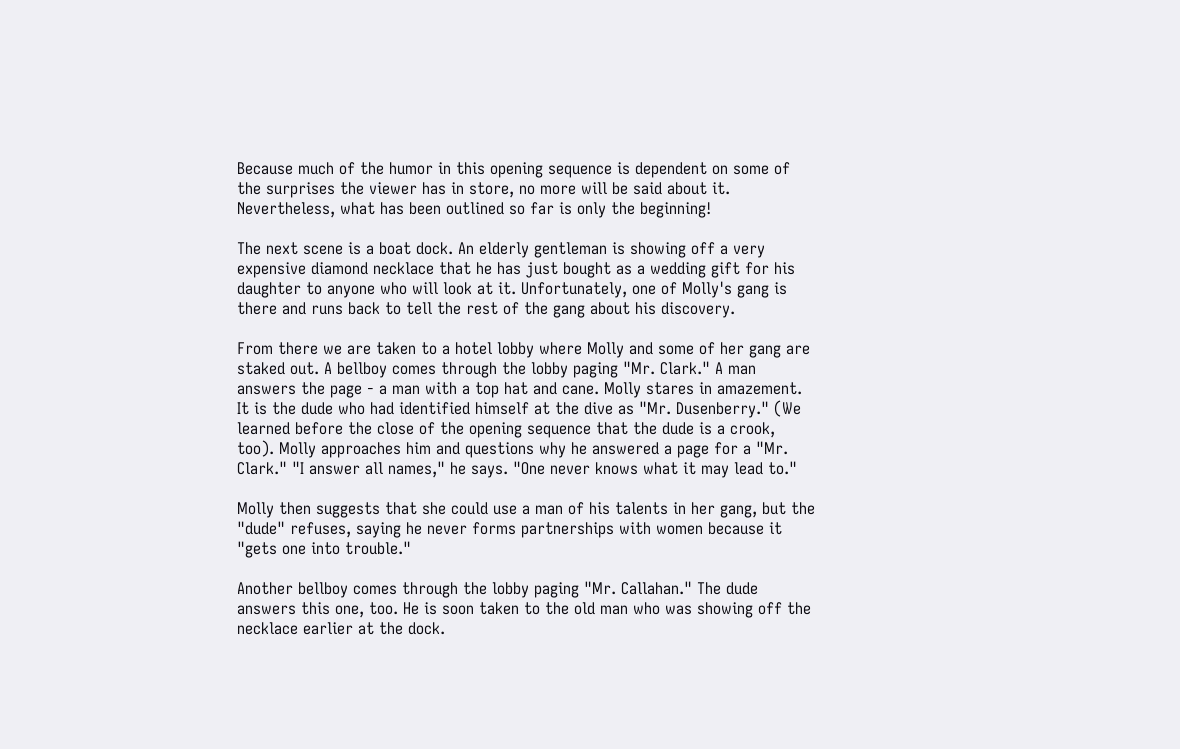Because much of the humor in this opening sequence is dependent on some of the surprises the viewer has in store, no more will be said about it. Nevertheless, what has been outlined so far is only the beginning!

The next scene is a boat dock. An elderly gentleman is showing off a very expensive diamond necklace that he has just bought as a wedding gift for his daughter to anyone who will look at it. Unfortunately, one of Molly's gang is there and runs back to tell the rest of the gang about his discovery.

From there we are taken to a hotel lobby where Molly and some of her gang are staked out. A bellboy comes through the lobby paging "Mr. Clark." A man answers the page - a man with a top hat and cane. Molly stares in amazement. It is the dude who had identified himself at the dive as "Mr. Dusenberry." (We learned before the close of the opening sequence that the dude is a crook, too). Molly approaches him and questions why he answered a page for a "Mr. Clark." "I answer all names," he says. "One never knows what it may lead to."

Molly then suggests that she could use a man of his talents in her gang, but the "dude" refuses, saying he never forms partnerships with women because it "gets one into trouble."

Another bellboy comes through the lobby paging "Mr. Callahan." The dude answers this one, too. He is soon taken to the old man who was showing off the necklace earlier at the dock.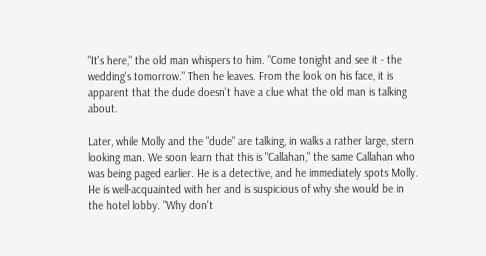"It's here," the old man whispers to him. "Come tonight and see it - the wedding's tomorrow." Then he leaves. From the look on his face, it is apparent that the dude doesn't have a clue what the old man is talking about.

Later, while Molly and the "dude" are talking, in walks a rather large, stern looking man. We soon learn that this is "Callahan," the same Callahan who was being paged earlier. He is a detective, and he immediately spots Molly. He is well-acquainted with her and is suspicious of why she would be in the hotel lobby. "Why don't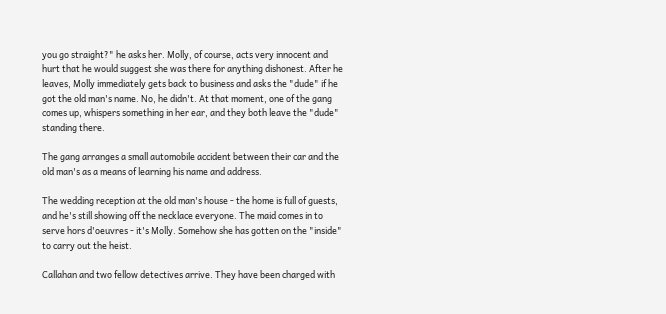you go straight?" he asks her. Molly, of course, acts very innocent and hurt that he would suggest she was there for anything dishonest. After he leaves, Molly immediately gets back to business and asks the "dude" if he got the old man's name. No, he didn't. At that moment, one of the gang comes up, whispers something in her ear, and they both leave the "dude" standing there.

The gang arranges a small automobile accident between their car and the old man's as a means of learning his name and address.

The wedding reception at the old man's house - the home is full of guests, and he's still showing off the necklace everyone. The maid comes in to serve hors d'oeuvres - it's Molly. Somehow she has gotten on the "inside" to carry out the heist.

Callahan and two fellow detectives arrive. They have been charged with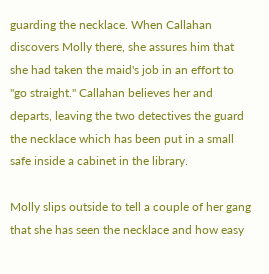guarding the necklace. When Callahan discovers Molly there, she assures him that she had taken the maid's job in an effort to "go straight." Callahan believes her and departs, leaving the two detectives the guard the necklace which has been put in a small safe inside a cabinet in the library.

Molly slips outside to tell a couple of her gang that she has seen the necklace and how easy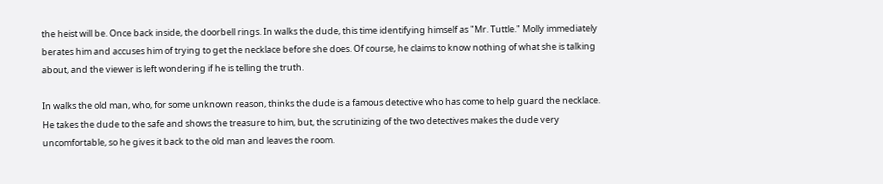the heist will be. Once back inside, the doorbell rings. In walks the dude, this time identifying himself as "Mr. Tuttle." Molly immediately berates him and accuses him of trying to get the necklace before she does. Of course, he claims to know nothing of what she is talking about, and the viewer is left wondering if he is telling the truth.

In walks the old man, who, for some unknown reason, thinks the dude is a famous detective who has come to help guard the necklace. He takes the dude to the safe and shows the treasure to him, but, the scrutinizing of the two detectives makes the dude very uncomfortable, so he gives it back to the old man and leaves the room.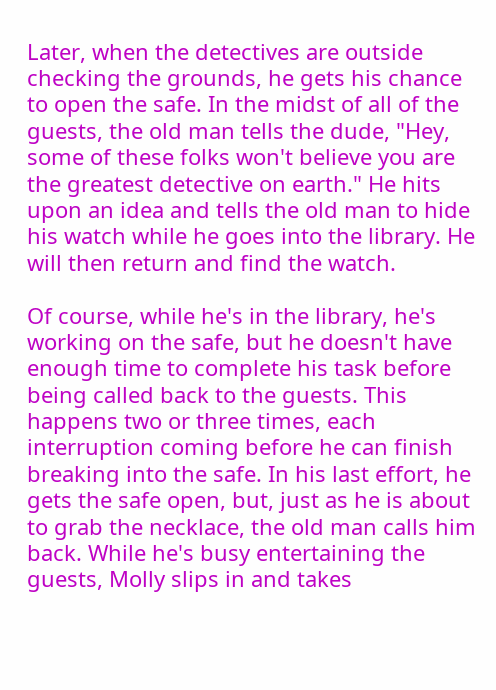Later, when the detectives are outside checking the grounds, he gets his chance to open the safe. In the midst of all of the guests, the old man tells the dude, "Hey, some of these folks won't believe you are the greatest detective on earth." He hits upon an idea and tells the old man to hide his watch while he goes into the library. He will then return and find the watch.

Of course, while he's in the library, he's working on the safe, but he doesn't have enough time to complete his task before being called back to the guests. This happens two or three times, each interruption coming before he can finish breaking into the safe. In his last effort, he gets the safe open, but, just as he is about to grab the necklace, the old man calls him back. While he's busy entertaining the guests, Molly slips in and takes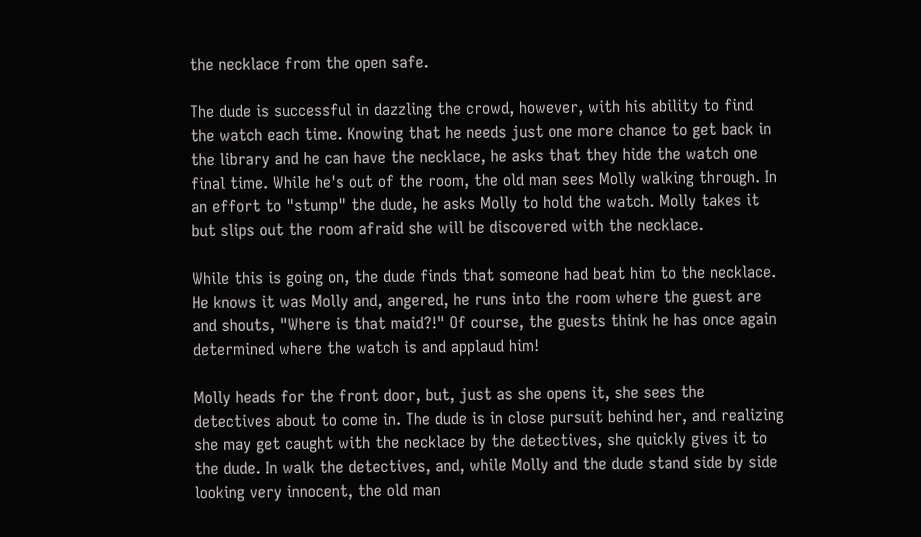the necklace from the open safe.

The dude is successful in dazzling the crowd, however, with his ability to find the watch each time. Knowing that he needs just one more chance to get back in the library and he can have the necklace, he asks that they hide the watch one final time. While he's out of the room, the old man sees Molly walking through. In an effort to "stump" the dude, he asks Molly to hold the watch. Molly takes it but slips out the room afraid she will be discovered with the necklace.

While this is going on, the dude finds that someone had beat him to the necklace. He knows it was Molly and, angered, he runs into the room where the guest are and shouts, "Where is that maid?!" Of course, the guests think he has once again determined where the watch is and applaud him!

Molly heads for the front door, but, just as she opens it, she sees the detectives about to come in. The dude is in close pursuit behind her, and realizing she may get caught with the necklace by the detectives, she quickly gives it to the dude. In walk the detectives, and, while Molly and the dude stand side by side looking very innocent, the old man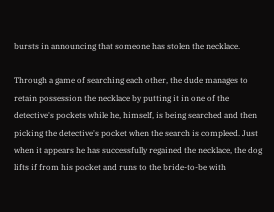bursts in announcing that someone has stolen the necklace.

Through a game of searching each other, the dude manages to retain possession the necklace by putting it in one of the detective's pockets while he, himself, is being searched and then picking the detective's pocket when the search is compleed. Just when it appears he has successfully regained the necklace, the dog lifts if from his pocket and runs to the bride-to-be with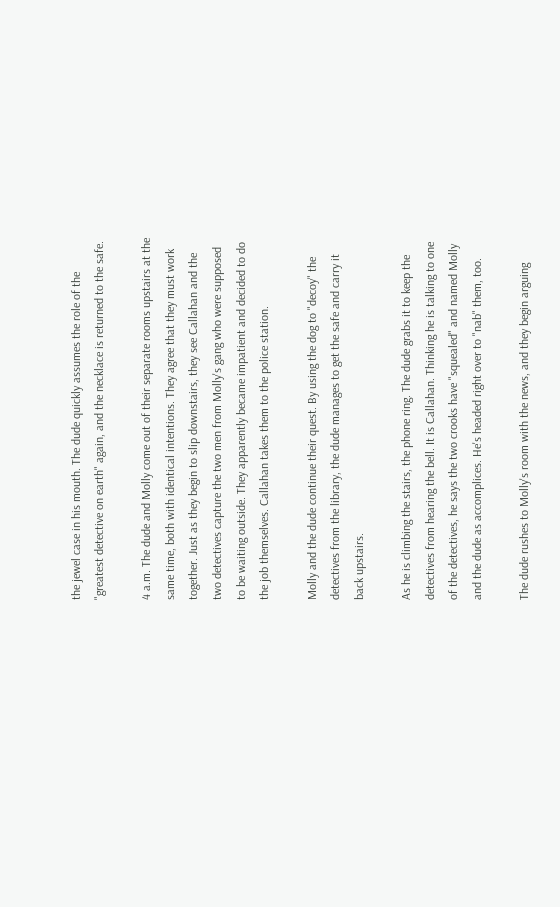the jewel case in his mouth. The dude quickly assumes the role of the "greatest detective on earth" again, and the necklace is returned to the safe.

4 a.m. The dude and Molly come out of their separate rooms upstairs at the same time, both with identical intentions. They agree that they must work together. Just as they begin to slip downstairs, they see Callahan and the two detectives capture the two men from Molly's gang who were supposed to be waiting outside. They apparently became impatient and decided to do the job themselves. Callahan takes them to the police station.

Molly and the dude continue their quest. By using the dog to "decoy" the detectives from the library, the dude manages to get the safe and carry it back upstairs.

As he is climbing the stairs, the phone ring. The dude grabs it to keep the detectives from hearing the bell. It is Callahan. Thinking he is talking to one of the detectives, he says the two crooks have "squealed" and named Molly and the dude as accomplices. He's headed right over to "nab" them, too.

The dude rushes to Molly's room with the news, and they begin arguing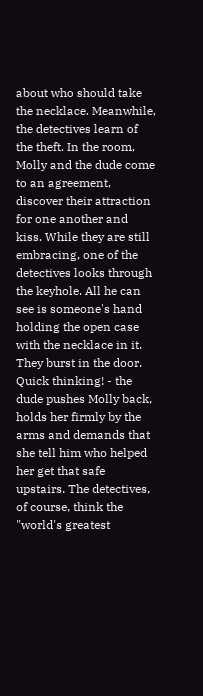about who should take the necklace. Meanwhile, the detectives learn of the theft. In the room, Molly and the dude come to an agreement, discover their attraction for one another and kiss. While they are still embracing, one of the detectives looks through the keyhole. All he can see is someone's hand holding the open case with the necklace in it. They burst in the door. Quick thinking! - the dude pushes Molly back, holds her firmly by the arms and demands that she tell him who helped her get that safe upstairs. The detectives, of course, think the "world's greatest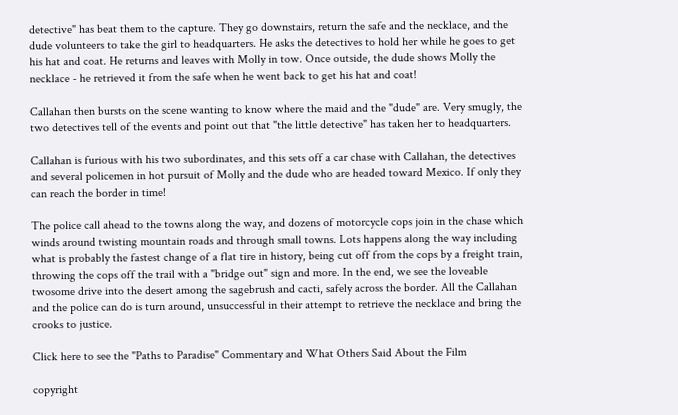detective" has beat them to the capture. They go downstairs, return the safe and the necklace, and the dude volunteers to take the girl to headquarters. He asks the detectives to hold her while he goes to get his hat and coat. He returns and leaves with Molly in tow. Once outside, the dude shows Molly the necklace - he retrieved it from the safe when he went back to get his hat and coat!

Callahan then bursts on the scene wanting to know where the maid and the "dude" are. Very smugly, the two detectives tell of the events and point out that "the little detective" has taken her to headquarters.

Callahan is furious with his two subordinates, and this sets off a car chase with Callahan, the detectives and several policemen in hot pursuit of Molly and the dude who are headed toward Mexico. If only they can reach the border in time!

The police call ahead to the towns along the way, and dozens of motorcycle cops join in the chase which winds around twisting mountain roads and through small towns. Lots happens along the way including what is probably the fastest change of a flat tire in history, being cut off from the cops by a freight train, throwing the cops off the trail with a "bridge out" sign and more. In the end, we see the loveable twosome drive into the desert among the sagebrush and cacti, safely across the border. All the Callahan and the police can do is turn around, unsuccessful in their attempt to retrieve the necklace and bring the crooks to justice.

Click here to see the "Paths to Paradise" Commentary and What Others Said About the Film

copyright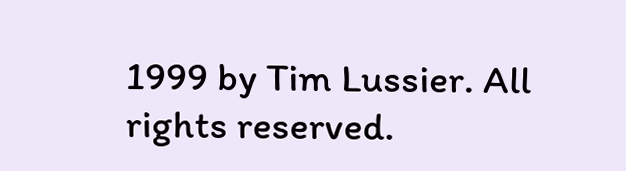1999 by Tim Lussier. All rights reserved.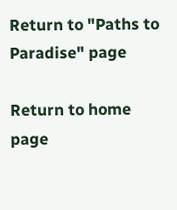Return to "Paths to Paradise" page

Return to home page